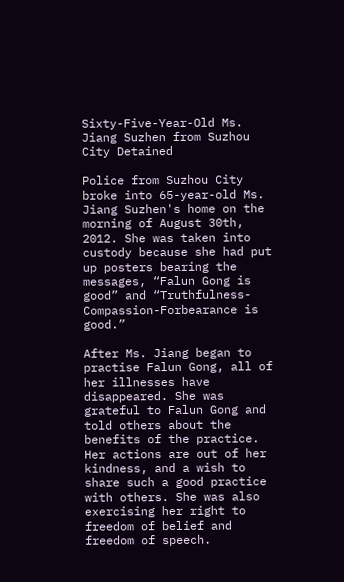Sixty-Five-Year-Old Ms. Jiang Suzhen from Suzhou City Detained

Police from Suzhou City broke into 65-year-old Ms. Jiang Suzhen's home on the morning of August 30th, 2012. She was taken into custody because she had put up posters bearing the messages, “Falun Gong is good” and “Truthfulness-Compassion-Forbearance is good.”

After Ms. Jiang began to practise Falun Gong, all of her illnesses have disappeared. She was grateful to Falun Gong and told others about the benefits of the practice. Her actions are out of her kindness, and a wish to share such a good practice with others. She was also exercising her right to freedom of belief and freedom of speech.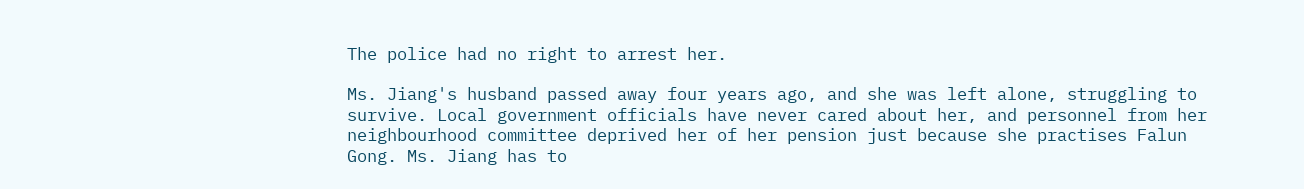The police had no right to arrest her.

Ms. Jiang's husband passed away four years ago, and she was left alone, struggling to survive. Local government officials have never cared about her, and personnel from her neighbourhood committee deprived her of her pension just because she practises Falun Gong. Ms. Jiang has to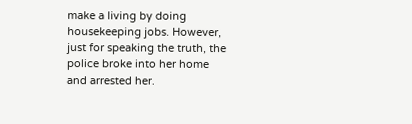make a living by doing housekeeping jobs. However, just for speaking the truth, the police broke into her home and arrested her.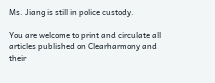Ms. Jiang is still in police custody.

You are welcome to print and circulate all articles published on Clearharmony and their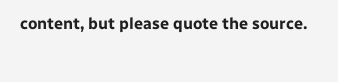content, but please quote the source.